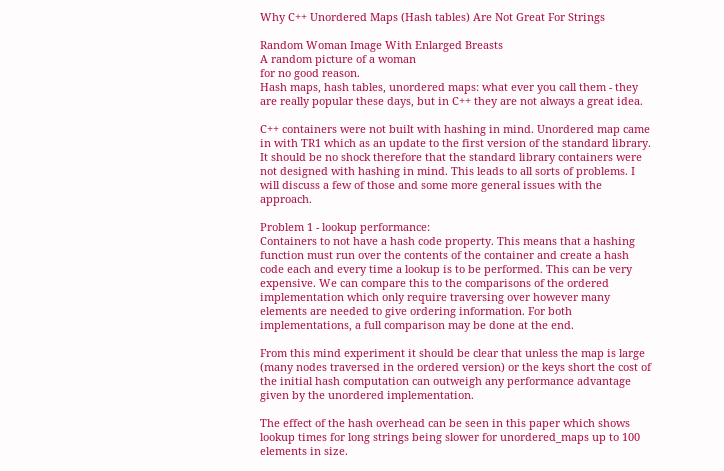Why C++ Unordered Maps (Hash tables) Are Not Great For Strings

Random Woman Image With Enlarged Breasts
A random picture of a woman
for no good reason.
Hash maps, hash tables, unordered maps: what ever you call them - they are really popular these days, but in C++ they are not always a great idea.

C++ containers were not built with hashing in mind. Unordered map came in with TR1 which as an update to the first version of the standard library. It should be no shock therefore that the standard library containers were not designed with hashing in mind. This leads to all sorts of problems. I will discuss a few of those and some more general issues with the approach.

Problem 1 - lookup performance:
Containers to not have a hash code property. This means that a hashing function must run over the contents of the container and create a hash code each and every time a lookup is to be performed. This can be very expensive. We can compare this to the comparisons of the ordered implementation which only require traversing over however many elements are needed to give ordering information. For both implementations, a full comparison may be done at the end.

From this mind experiment it should be clear that unless the map is large (many nodes traversed in the ordered version) or the keys short the cost of the initial hash computation can outweigh any performance advantage given by the unordered implementation.

The effect of the hash overhead can be seen in this paper which shows lookup times for long strings being slower for unordered_maps up to 100 elements in size.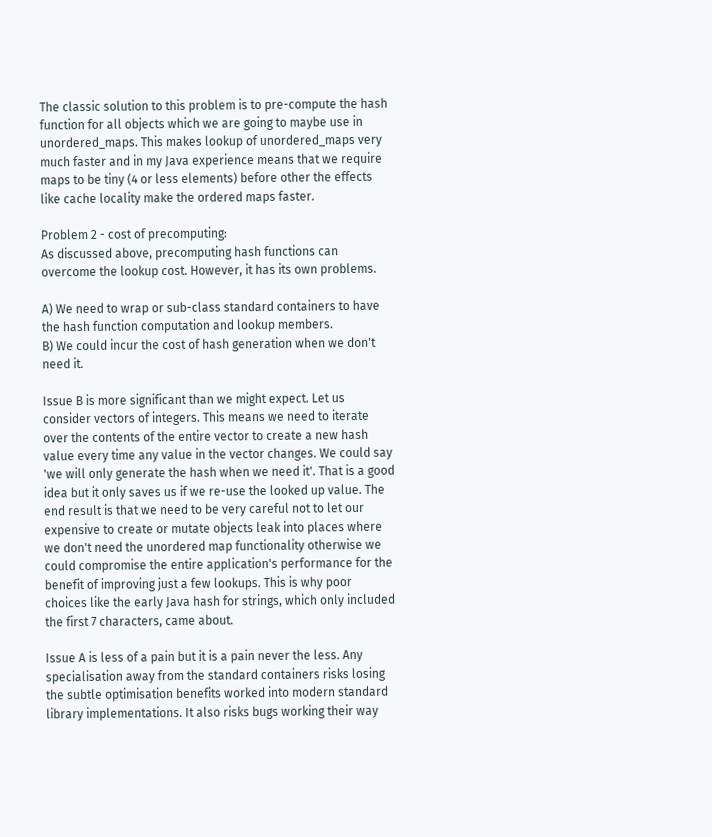The classic solution to this problem is to pre-compute the hash function for all objects which we are going to maybe use in unordered_maps. This makes lookup of unordered_maps very much faster and in my Java experience means that we require maps to be tiny (4 or less elements) before other the effects like cache locality make the ordered maps faster.

Problem 2 - cost of precomputing:
As discussed above, precomputing hash functions can overcome the lookup cost. However, it has its own problems.

A) We need to wrap or sub-class standard containers to have the hash function computation and lookup members.
B) We could incur the cost of hash generation when we don't need it.

Issue B is more significant than we might expect. Let us consider vectors of integers. This means we need to iterate over the contents of the entire vector to create a new hash value every time any value in the vector changes. We could say 'we will only generate the hash when we need it'. That is a good idea but it only saves us if we re-use the looked up value. The end result is that we need to be very careful not to let our expensive to create or mutate objects leak into places where we don't need the unordered map functionality otherwise we could compromise the entire application's performance for the benefit of improving just a few lookups. This is why poor choices like the early Java hash for strings, which only included the first 7 characters, came about.

Issue A is less of a pain but it is a pain never the less. Any specialisation away from the standard containers risks losing the subtle optimisation benefits worked into modern standard library implementations. It also risks bugs working their way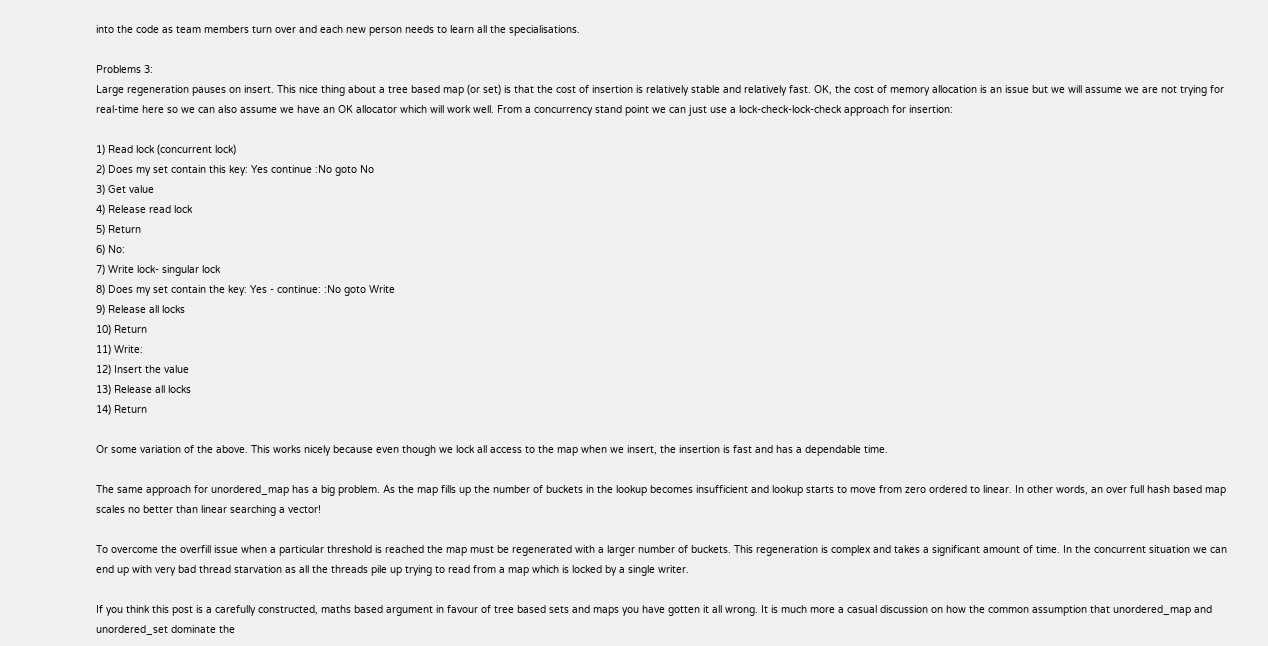into the code as team members turn over and each new person needs to learn all the specialisations.

Problems 3:
Large regeneration pauses on insert. This nice thing about a tree based map (or set) is that the cost of insertion is relatively stable and relatively fast. OK, the cost of memory allocation is an issue but we will assume we are not trying for real-time here so we can also assume we have an OK allocator which will work well. From a concurrency stand point we can just use a lock-check-lock-check approach for insertion:

1) Read lock (concurrent lock)
2) Does my set contain this key: Yes continue :No goto No
3) Get value
4) Release read lock
5) Return
6) No:
7) Write lock- singular lock
8) Does my set contain the key: Yes - continue: :No goto Write
9) Release all locks
10) Return
11) Write:
12) Insert the value
13) Release all locks
14) Return

Or some variation of the above. This works nicely because even though we lock all access to the map when we insert, the insertion is fast and has a dependable time.

The same approach for unordered_map has a big problem. As the map fills up the number of buckets in the lookup becomes insufficient and lookup starts to move from zero ordered to linear. In other words, an over full hash based map scales no better than linear searching a vector!

To overcome the overfill issue when a particular threshold is reached the map must be regenerated with a larger number of buckets. This regeneration is complex and takes a significant amount of time. In the concurrent situation we can end up with very bad thread starvation as all the threads pile up trying to read from a map which is locked by a single writer.

If you think this post is a carefully constructed, maths based argument in favour of tree based sets and maps you have gotten it all wrong. It is much more a casual discussion on how the common assumption that unordered_map and unordered_set dominate the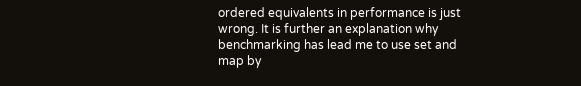ordered equivalents in performance is just wrong. It is further an explanation why benchmarking has lead me to use set and map by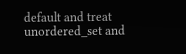default and treat unordered_set and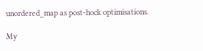unordered_map as post-hock optimisations.

My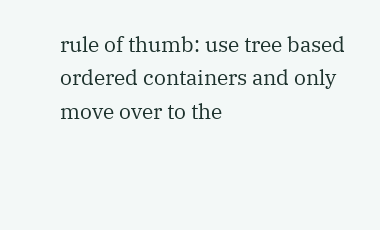rule of thumb: use tree based ordered containers and only move over to the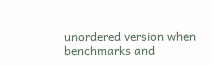unordered version when benchmarks and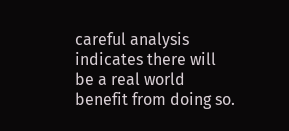careful analysis indicates there will be a real world benefit from doing so.